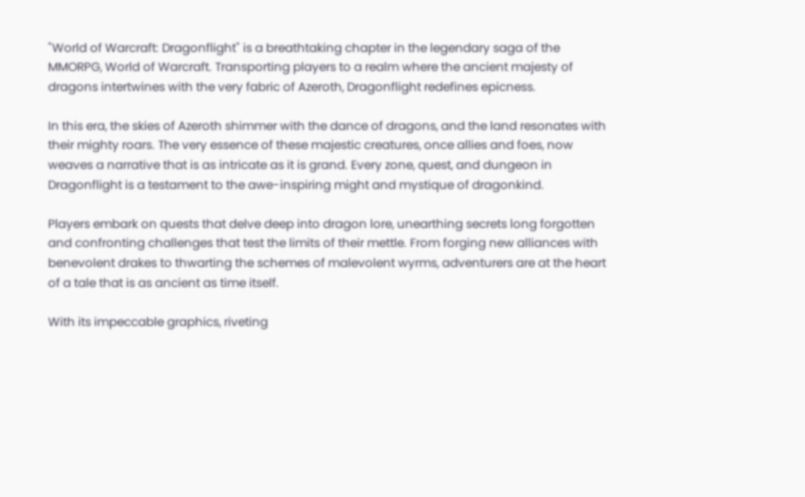"World of Warcraft: Dragonflight" is a breathtaking chapter in the legendary saga of the MMORPG, World of Warcraft. Transporting players to a realm where the ancient majesty of dragons intertwines with the very fabric of Azeroth, Dragonflight redefines epicness.

In this era, the skies of Azeroth shimmer with the dance of dragons, and the land resonates with their mighty roars. The very essence of these majestic creatures, once allies and foes, now weaves a narrative that is as intricate as it is grand. Every zone, quest, and dungeon in Dragonflight is a testament to the awe-inspiring might and mystique of dragonkind.

Players embark on quests that delve deep into dragon lore, unearthing secrets long forgotten and confronting challenges that test the limits of their mettle. From forging new alliances with benevolent drakes to thwarting the schemes of malevolent wyrms, adventurers are at the heart of a tale that is as ancient as time itself.

With its impeccable graphics, riveting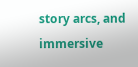story arcs, and immersive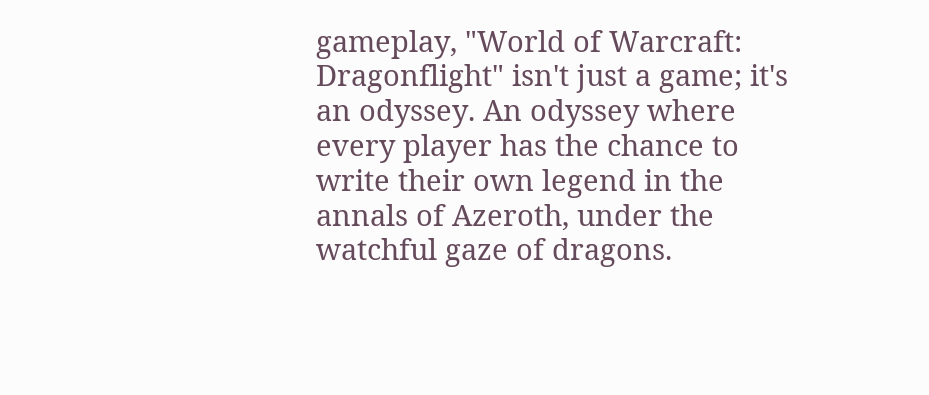gameplay, "World of Warcraft: Dragonflight" isn't just a game; it's an odyssey. An odyssey where every player has the chance to write their own legend in the annals of Azeroth, under the watchful gaze of dragons.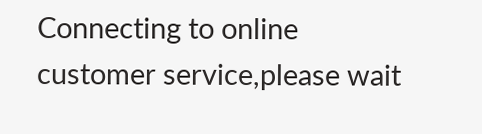Connecting to online customer service,please wait